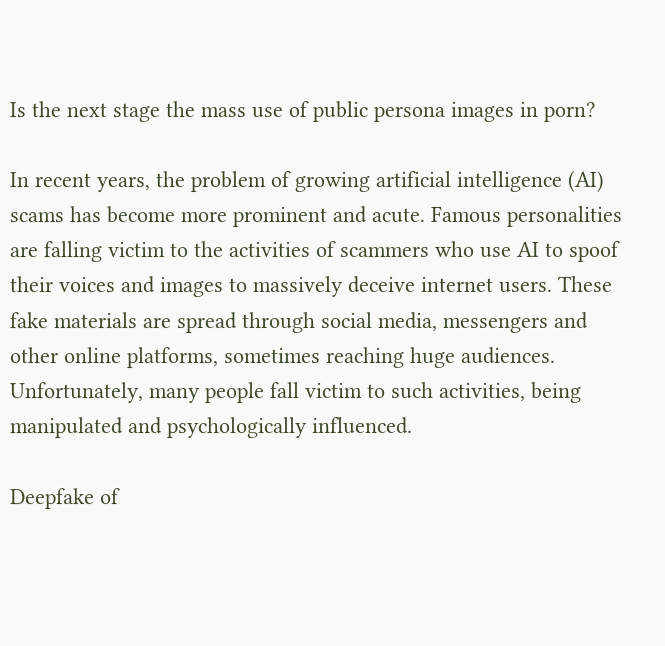Is the next stage the mass use of public persona images in porn?

In recent years, the problem of growing artificial intelligence (AI) scams has become more prominent and acute. Famous personalities are falling victim to the activities of scammers who use AI to spoof their voices and images to massively deceive internet users. These fake materials are spread through social media, messengers and other online platforms, sometimes reaching huge audiences. Unfortunately, many people fall victim to such activities, being manipulated and psychologically influenced.

Deepfake of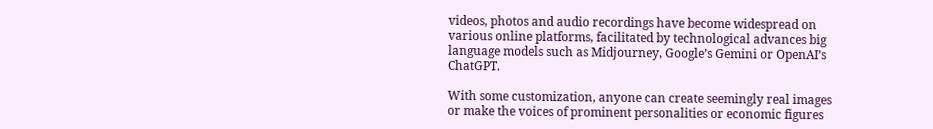videos, photos and audio recordings have become widespread on various online platforms, facilitated by technological advances big language models such as Midjourney, Google’s Gemini or OpenAI’s ChatGPT.

With some customization, anyone can create seemingly real images or make the voices of prominent personalities or economic figures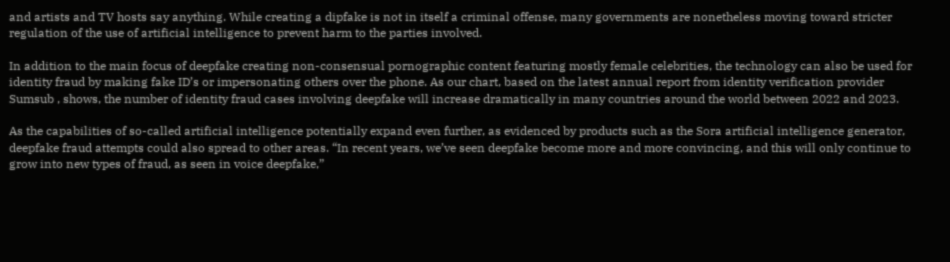and artists and TV hosts say anything. While creating a dipfake is not in itself a criminal offense, many governments are nonetheless moving toward stricter regulation of the use of artificial intelligence to prevent harm to the parties involved.

In addition to the main focus of deepfake creating non-consensual pornographic content featuring mostly female celebrities, the technology can also be used for identity fraud by making fake ID’s or impersonating others over the phone. As our chart, based on the latest annual report from identity verification provider Sumsub , shows, the number of identity fraud cases involving deepfake will increase dramatically in many countries around the world between 2022 and 2023.

As the capabilities of so-called artificial intelligence potentially expand even further, as evidenced by products such as the Sora artificial intelligence generator, deepfake fraud attempts could also spread to other areas. “In recent years, we’ve seen deepfake become more and more convincing, and this will only continue to grow into new types of fraud, as seen in voice deepfake,”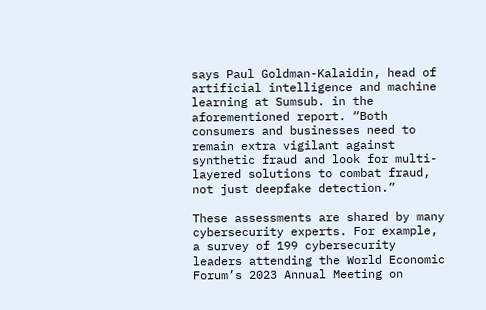says Paul Goldman-Kalaidin, head of artificial intelligence and machine learning at Sumsub. in the aforementioned report. “Both consumers and businesses need to remain extra vigilant against synthetic fraud and look for multi-layered solutions to combat fraud, not just deepfake detection.”

These assessments are shared by many cybersecurity experts. For example, a survey of 199 cybersecurity leaders attending the World Economic Forum’s 2023 Annual Meeting on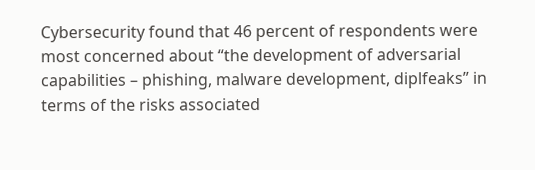Cybersecurity found that 46 percent of respondents were most concerned about “the development of adversarial capabilities – phishing, malware development, diplfeaks” in terms of the risks associated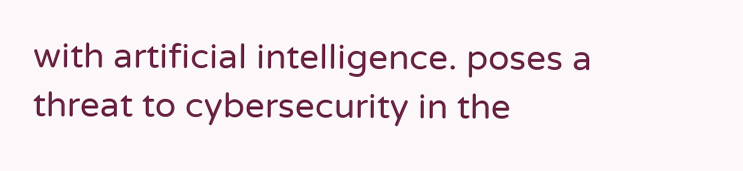with artificial intelligence. poses a threat to cybersecurity in the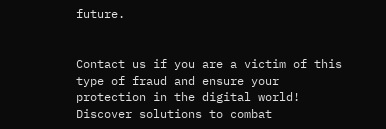future.


Contact us if you are a victim of this type of fraud and ensure your protection in the digital world! Discover solutions to combat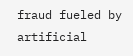fraud fueled by artificial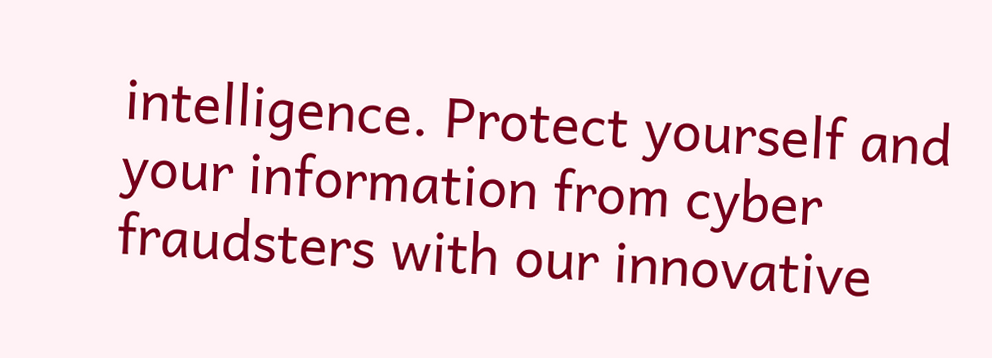intelligence. Protect yourself and your information from cyber fraudsters with our innovative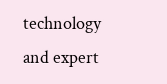technology and expert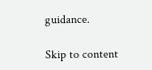guidance.

Skip to content